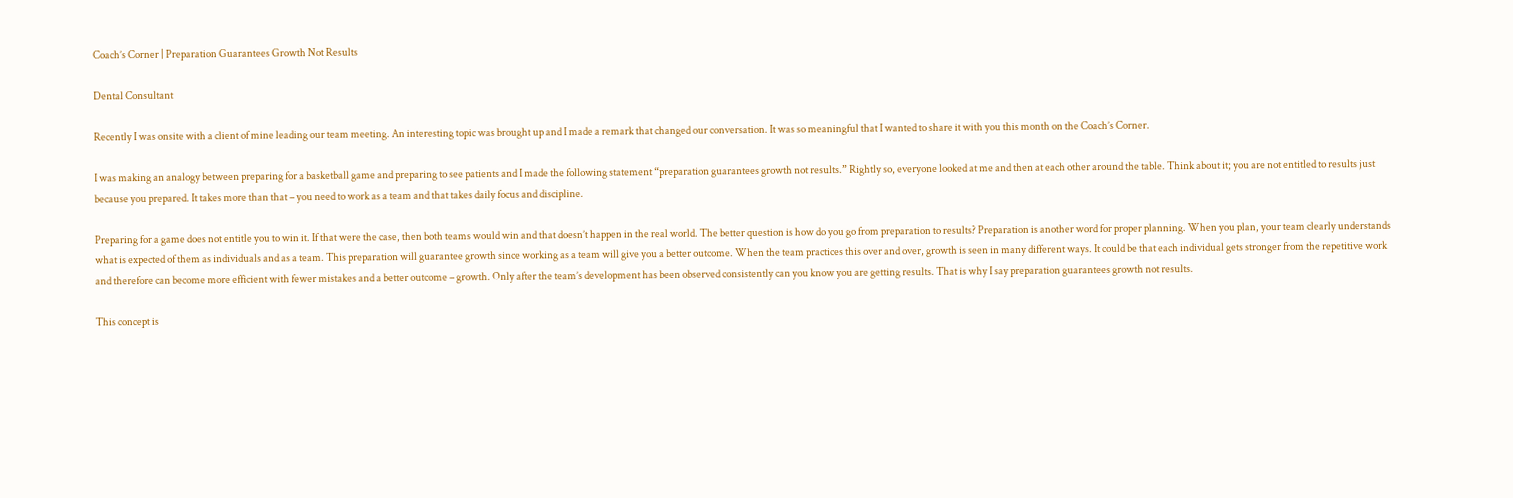Coach’s Corner | Preparation Guarantees Growth Not Results

Dental Consultant

Recently I was onsite with a client of mine leading our team meeting. An interesting topic was brought up and I made a remark that changed our conversation. It was so meaningful that I wanted to share it with you this month on the Coach’s Corner.

I was making an analogy between preparing for a basketball game and preparing to see patients and I made the following statement “preparation guarantees growth not results.” Rightly so, everyone looked at me and then at each other around the table. Think about it; you are not entitled to results just because you prepared. It takes more than that – you need to work as a team and that takes daily focus and discipline.

Preparing for a game does not entitle you to win it. If that were the case, then both teams would win and that doesn’t happen in the real world. The better question is how do you go from preparation to results? Preparation is another word for proper planning. When you plan, your team clearly understands what is expected of them as individuals and as a team. This preparation will guarantee growth since working as a team will give you a better outcome. When the team practices this over and over, growth is seen in many different ways. It could be that each individual gets stronger from the repetitive work and therefore can become more efficient with fewer mistakes and a better outcome – growth. Only after the team’s development has been observed consistently can you know you are getting results. That is why I say preparation guarantees growth not results.

This concept is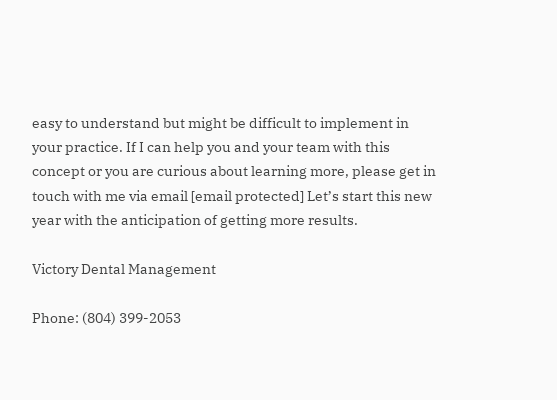easy to understand but might be difficult to implement in your practice. If I can help you and your team with this concept or you are curious about learning more, please get in touch with me via email [email protected] Let’s start this new year with the anticipation of getting more results.

Victory Dental Management

Phone: (804) 399-2053